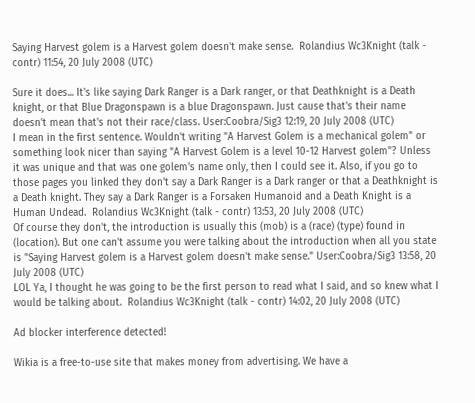Saying Harvest golem is a Harvest golem doesn't make sense.  Rolandius Wc3Knight (talk - contr) 11:54, 20 July 2008 (UTC)

Sure it does... It's like saying Dark Ranger is a Dark ranger, or that Deathknight is a Death knight, or that Blue Dragonspawn is a blue Dragonspawn. Just cause that's their name doesn't mean that's not their race/class. User:Coobra/Sig3 12:19, 20 July 2008 (UTC)
I mean in the first sentence. Wouldn't writing "A Harvest Golem is a mechanical golem" or something look nicer than saying "A Harvest Golem is a level 10-12 Harvest golem"? Unless it was unique and that was one golem's name only, then I could see it. Also, if you go to those pages you linked they don't say a Dark Ranger is a Dark ranger or that a Deathknight is a Death knight. They say a Dark Ranger is a Forsaken Humanoid and a Death Knight is a Human Undead.  Rolandius Wc3Knight (talk - contr) 13:53, 20 July 2008 (UTC)
Of course they don't, the introduction is usually this (mob) is a (race) (type) found in (location). But one can't assume you were talking about the introduction when all you state is "Saying Harvest golem is a Harvest golem doesn't make sense." User:Coobra/Sig3 13:58, 20 July 2008 (UTC)
LOL Ya, I thought he was going to be the first person to read what I said, and so knew what I would be talking about.  Rolandius Wc3Knight (talk - contr) 14:02, 20 July 2008 (UTC)

Ad blocker interference detected!

Wikia is a free-to-use site that makes money from advertising. We have a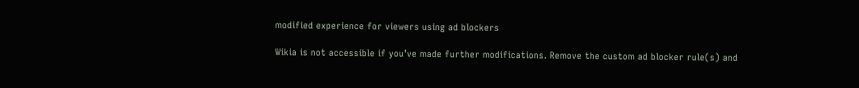modified experience for viewers using ad blockers

Wikia is not accessible if you’ve made further modifications. Remove the custom ad blocker rule(s) and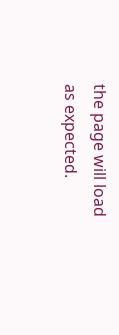the page will load as expected.